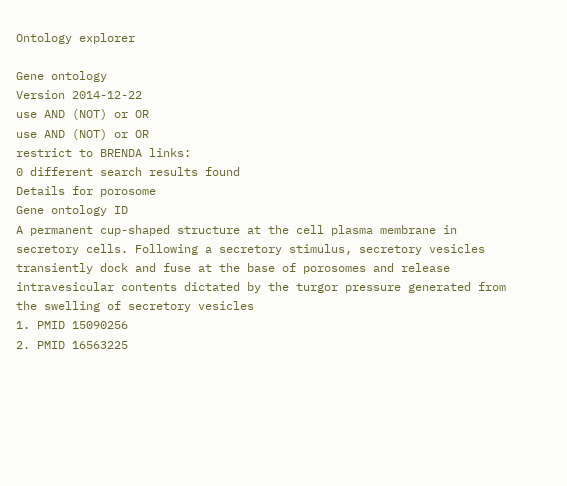Ontology explorer

Gene ontology
Version 2014-12-22
use AND (NOT) or OR
use AND (NOT) or OR
restrict to BRENDA links:
0 different search results found
Details for porosome
Gene ontology ID
A permanent cup-shaped structure at the cell plasma membrane in secretory cells. Following a secretory stimulus, secretory vesicles transiently dock and fuse at the base of porosomes and release intravesicular contents dictated by the turgor pressure generated from the swelling of secretory vesicles
1. PMID 15090256
2. PMID 16563225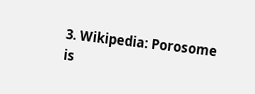3. Wikipedia: Porosome
is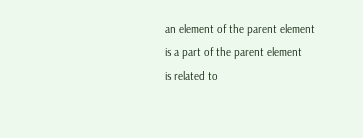an element of the parent element
is a part of the parent element
is related to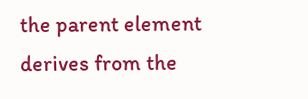the parent element
derives from the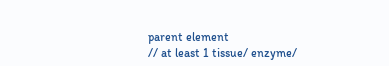parent element
// at least 1 tissue/ enzyme/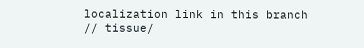localization link in this branch
// tissue/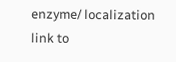enzyme/ localization link to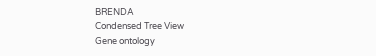BRENDA
Condensed Tree View
Gene ontology